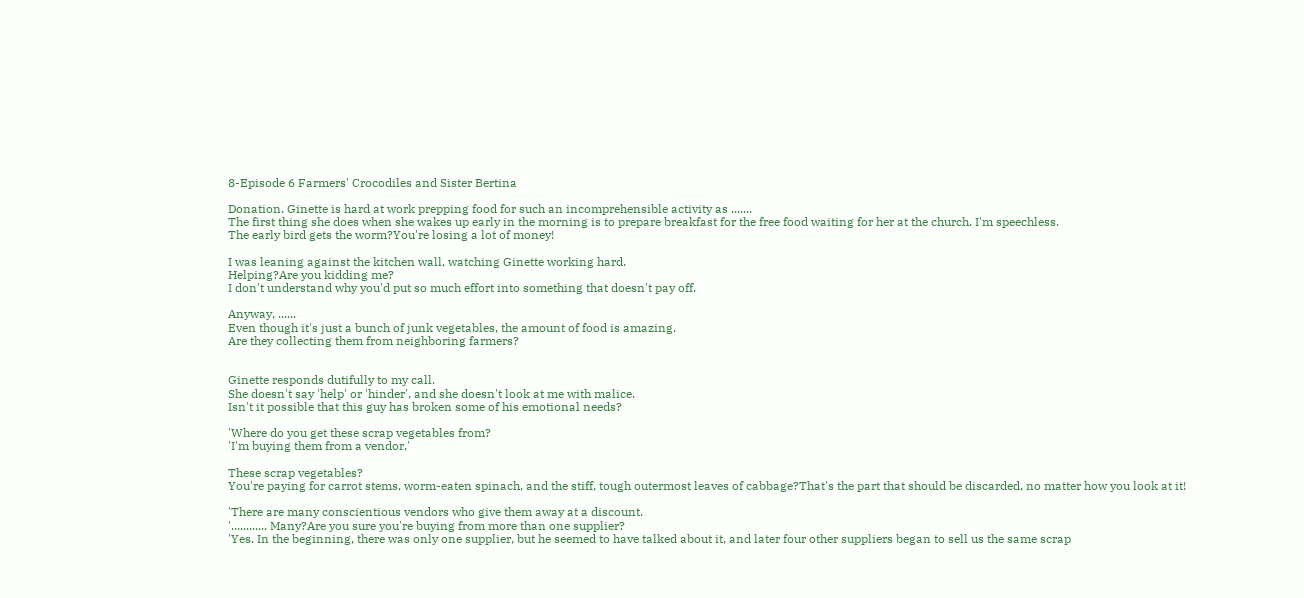8-Episode 6 Farmers' Crocodiles and Sister Bertina

Donation. Ginette is hard at work prepping food for such an incomprehensible activity as .......
The first thing she does when she wakes up early in the morning is to prepare breakfast for the free food waiting for her at the church. I'm speechless.
The early bird gets the worm?You're losing a lot of money!

I was leaning against the kitchen wall, watching Ginette working hard.
Helping?Are you kidding me?
I don't understand why you'd put so much effort into something that doesn't pay off.

Anyway, ......
Even though it's just a bunch of junk vegetables, the amount of food is amazing.
Are they collecting them from neighboring farmers?


Ginette responds dutifully to my call.
She doesn't say 'help' or 'hinder', and she doesn't look at me with malice.
Isn't it possible that this guy has broken some of his emotional needs?

'Where do you get these scrap vegetables from?
'I'm buying them from a vendor.'

These scrap vegetables?
You're paying for carrot stems, worm-eaten spinach, and the stiff, tough outermost leaves of cabbage?That's the part that should be discarded, no matter how you look at it!

'There are many conscientious vendors who give them away at a discount.
'............ Many?Are you sure you're buying from more than one supplier?
'Yes. In the beginning, there was only one supplier, but he seemed to have talked about it, and later four other suppliers began to sell us the same scrap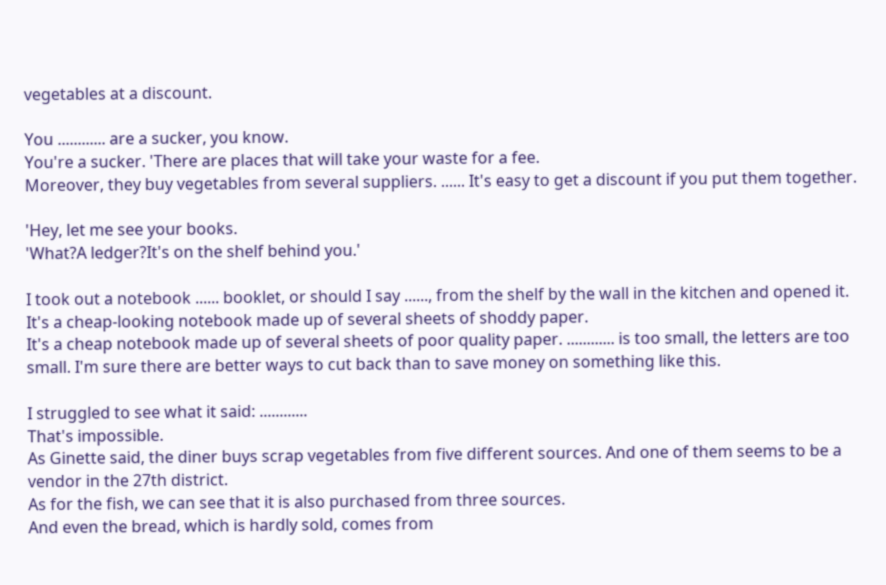vegetables at a discount.

You ............ are a sucker, you know.
You're a sucker. 'There are places that will take your waste for a fee.
Moreover, they buy vegetables from several suppliers. ...... It's easy to get a discount if you put them together.

'Hey, let me see your books.
'What?A ledger?It's on the shelf behind you.'

I took out a notebook ...... booklet, or should I say ......, from the shelf by the wall in the kitchen and opened it.
It's a cheap-looking notebook made up of several sheets of shoddy paper.
It's a cheap notebook made up of several sheets of poor quality paper. ............ is too small, the letters are too small. I'm sure there are better ways to cut back than to save money on something like this.

I struggled to see what it said: ............
That's impossible.
As Ginette said, the diner buys scrap vegetables from five different sources. And one of them seems to be a vendor in the 27th district.
As for the fish, we can see that it is also purchased from three sources.
And even the bread, which is hardly sold, comes from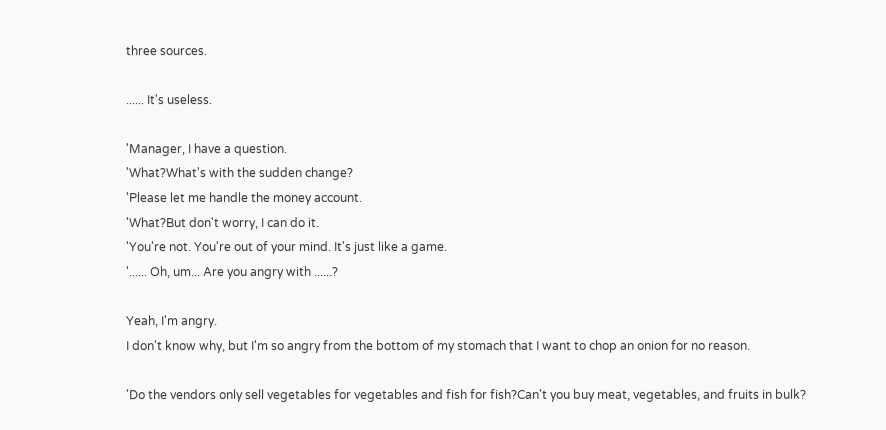three sources.

...... It's useless.

'Manager, I have a question.
'What?What's with the sudden change?
'Please let me handle the money account.
'What?But don't worry, I can do it.
'You're not. You're out of your mind. It's just like a game.
'...... Oh, um... Are you angry with ......?

Yeah, I'm angry.
I don't know why, but I'm so angry from the bottom of my stomach that I want to chop an onion for no reason.

'Do the vendors only sell vegetables for vegetables and fish for fish?Can't you buy meat, vegetables, and fruits in bulk?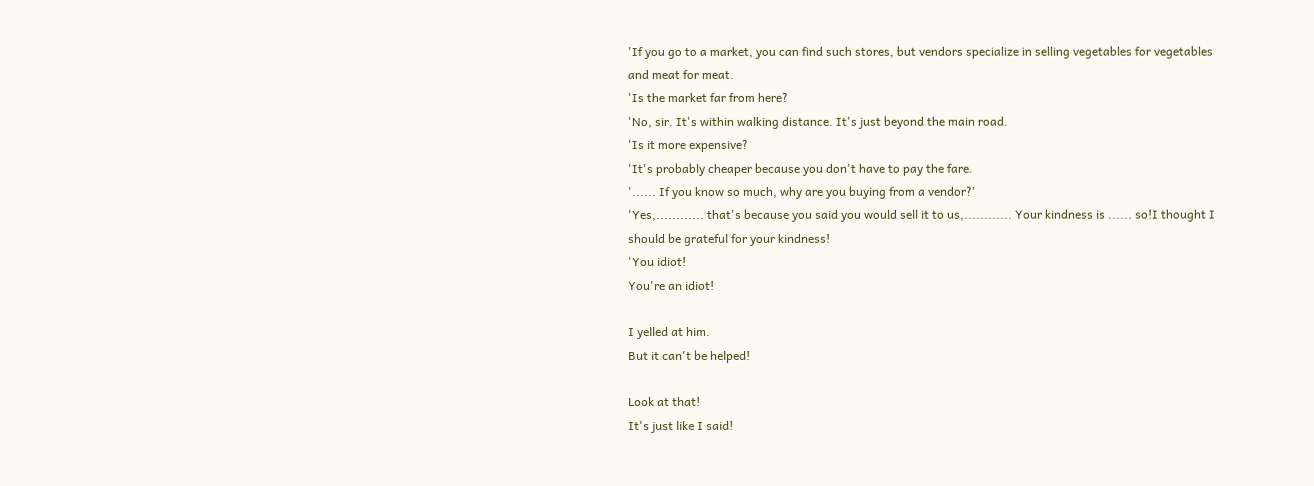'If you go to a market, you can find such stores, but vendors specialize in selling vegetables for vegetables and meat for meat.
'Is the market far from here?
'No, sir. It's within walking distance. It's just beyond the main road.
'Is it more expensive?
'It's probably cheaper because you don't have to pay the fare.
'...... If you know so much, why are you buying from a vendor?'
'Yes,............ that's because you said you would sell it to us,............ Your kindness is ...... so!I thought I should be grateful for your kindness!
'You idiot!
You're an idiot!

I yelled at him.
But it can't be helped!

Look at that!
It's just like I said!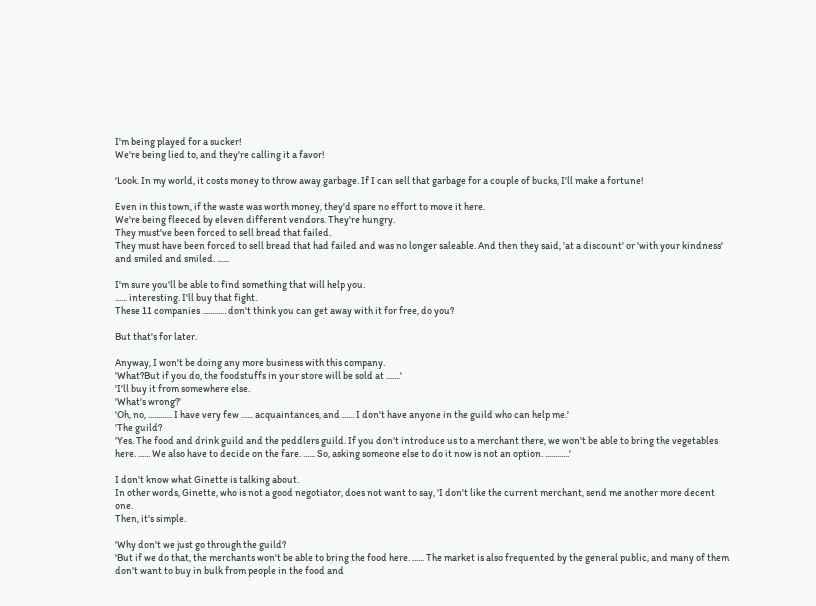I'm being played for a sucker!
We're being lied to, and they're calling it a favor!

'Look. In my world, it costs money to throw away garbage. If I can sell that garbage for a couple of bucks, I'll make a fortune!

Even in this town, if the waste was worth money, they'd spare no effort to move it here.
We're being fleeced by eleven different vendors. They're hungry.
They must've been forced to sell bread that failed.
They must have been forced to sell bread that had failed and was no longer saleable. And then they said, 'at a discount' or 'with your kindness' and smiled and smiled. ......

I'm sure you'll be able to find something that will help you.
...... interesting. I'll buy that fight.
These 11 companies ............ don't think you can get away with it for free, do you?

But that's for later.

Anyway, I won't be doing any more business with this company.
'What?But if you do, the foodstuffs in your store will be sold at .......'
'I'll buy it from somewhere else.
'What's wrong?'
'Oh, no, ............ I have very few ...... acquaintances, and ...... I don't have anyone in the guild who can help me.'
'The guild?
'Yes. The food and drink guild and the peddlers guild. If you don't introduce us to a merchant there, we won't be able to bring the vegetables here. ...... We also have to decide on the fare. ...... So, asking someone else to do it now is not an option. ............'

I don't know what Ginette is talking about.
In other words, Ginette, who is not a good negotiator, does not want to say, 'I don't like the current merchant, send me another more decent one.
Then, it's simple.

'Why don't we just go through the guild?
'But if we do that, the merchants won't be able to bring the food here. ...... The market is also frequented by the general public, and many of them don't want to buy in bulk from people in the food and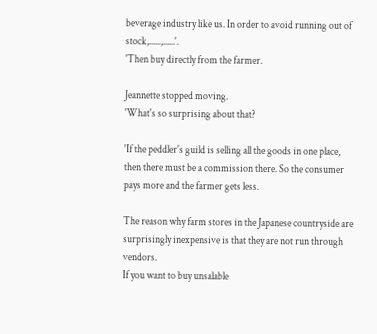beverage industry like us. In order to avoid running out of stock,......,......'.
'Then buy directly from the farmer.

Jeannette stopped moving.
'What's so surprising about that?

'If the peddler's guild is selling all the goods in one place, then there must be a commission there. So the consumer pays more and the farmer gets less.

The reason why farm stores in the Japanese countryside are surprisingly inexpensive is that they are not run through vendors.
If you want to buy unsalable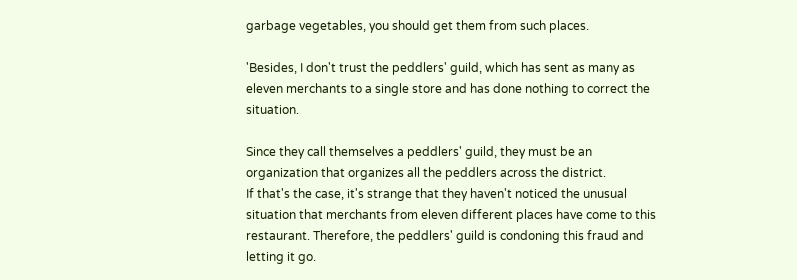garbage vegetables, you should get them from such places.

'Besides, I don't trust the peddlers' guild, which has sent as many as eleven merchants to a single store and has done nothing to correct the situation.

Since they call themselves a peddlers' guild, they must be an organization that organizes all the peddlers across the district.
If that's the case, it's strange that they haven't noticed the unusual situation that merchants from eleven different places have come to this restaurant. Therefore, the peddlers' guild is condoning this fraud and letting it go.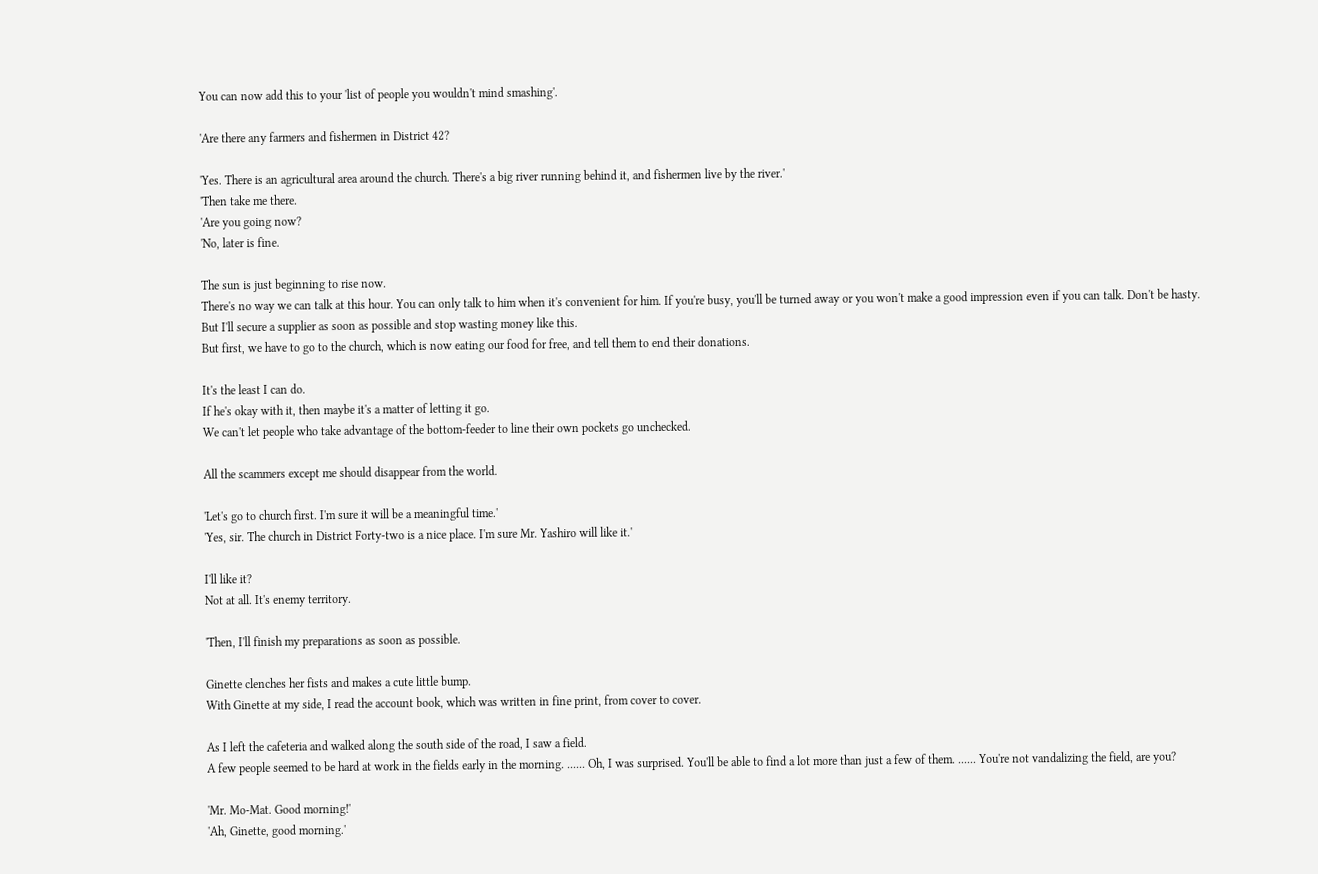You can now add this to your 'list of people you wouldn't mind smashing'.

'Are there any farmers and fishermen in District 42?

'Yes. There is an agricultural area around the church. There's a big river running behind it, and fishermen live by the river.'
'Then take me there.
'Are you going now?
'No, later is fine.

The sun is just beginning to rise now.
There's no way we can talk at this hour. You can only talk to him when it's convenient for him. If you're busy, you'll be turned away or you won't make a good impression even if you can talk. Don't be hasty.
But I'll secure a supplier as soon as possible and stop wasting money like this.
But first, we have to go to the church, which is now eating our food for free, and tell them to end their donations.

It's the least I can do.
If he's okay with it, then maybe it's a matter of letting it go.
We can't let people who take advantage of the bottom-feeder to line their own pockets go unchecked.

All the scammers except me should disappear from the world.

'Let's go to church first. I'm sure it will be a meaningful time.'
'Yes, sir. The church in District Forty-two is a nice place. I'm sure Mr. Yashiro will like it.'

I'll like it?
Not at all. It's enemy territory.

'Then, I'll finish my preparations as soon as possible.

Ginette clenches her fists and makes a cute little bump.
With Ginette at my side, I read the account book, which was written in fine print, from cover to cover.

As I left the cafeteria and walked along the south side of the road, I saw a field.
A few people seemed to be hard at work in the fields early in the morning. ...... Oh, I was surprised. You'll be able to find a lot more than just a few of them. ...... You're not vandalizing the field, are you?

'Mr. Mo-Mat. Good morning!'
'Ah, Ginette, good morning.'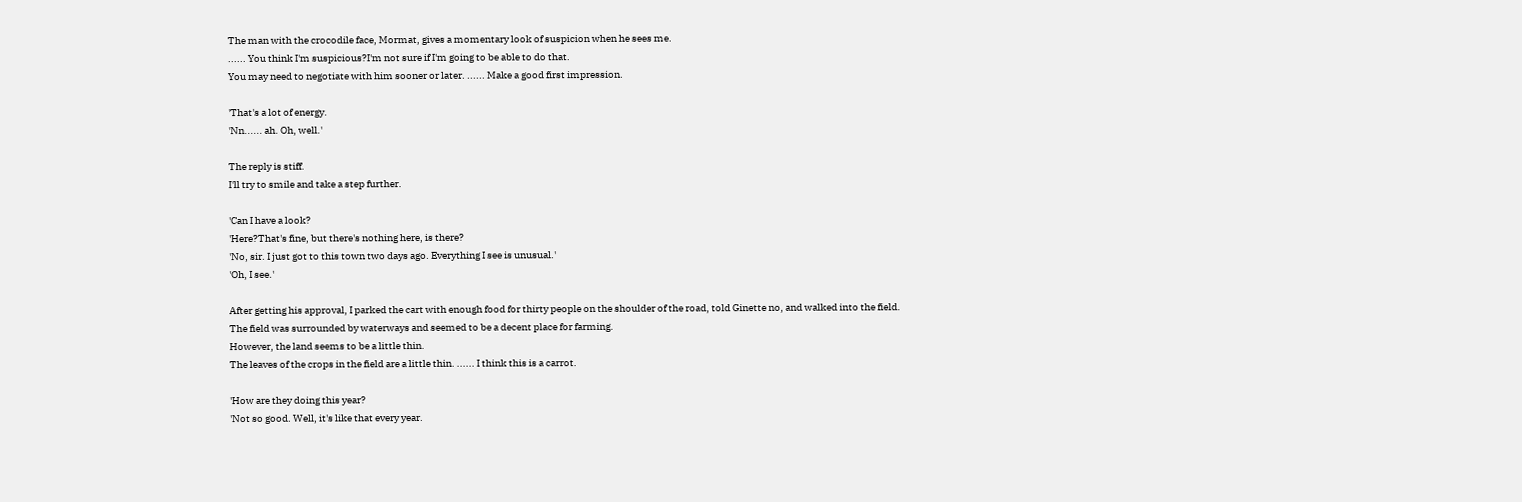The man with the crocodile face, Mormat, gives a momentary look of suspicion when he sees me.
...... You think I'm suspicious?I'm not sure if I'm going to be able to do that.
You may need to negotiate with him sooner or later. ...... Make a good first impression.

'That's a lot of energy.
'Nn...... ah. Oh, well.'

The reply is stiff.
I'll try to smile and take a step further.

'Can I have a look?
'Here?That's fine, but there's nothing here, is there?
'No, sir. I just got to this town two days ago. Everything I see is unusual.'
'Oh, I see.'

After getting his approval, I parked the cart with enough food for thirty people on the shoulder of the road, told Ginette no, and walked into the field.
The field was surrounded by waterways and seemed to be a decent place for farming.
However, the land seems to be a little thin.
The leaves of the crops in the field are a little thin. ...... I think this is a carrot.

'How are they doing this year?
'Not so good. Well, it's like that every year.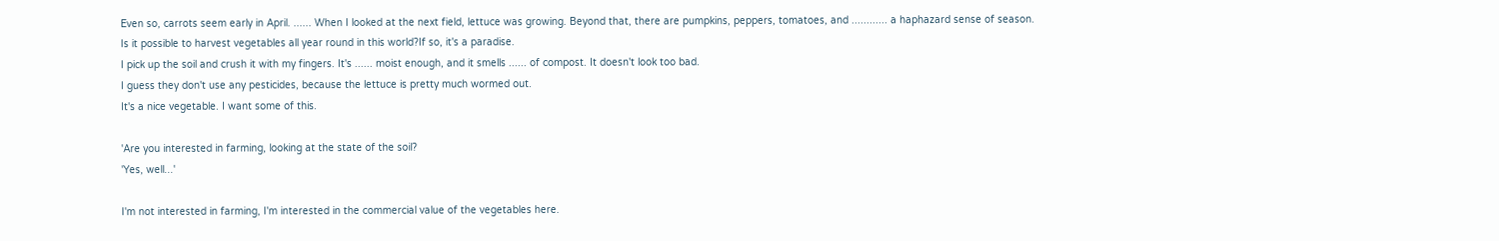Even so, carrots seem early in April. ...... When I looked at the next field, lettuce was growing. Beyond that, there are pumpkins, peppers, tomatoes, and ............ a haphazard sense of season.
Is it possible to harvest vegetables all year round in this world?If so, it's a paradise.
I pick up the soil and crush it with my fingers. It's ...... moist enough, and it smells ...... of compost. It doesn't look too bad.
I guess they don't use any pesticides, because the lettuce is pretty much wormed out.
It's a nice vegetable. I want some of this.

'Are you interested in farming, looking at the state of the soil?
'Yes, well...'

I'm not interested in farming, I'm interested in the commercial value of the vegetables here.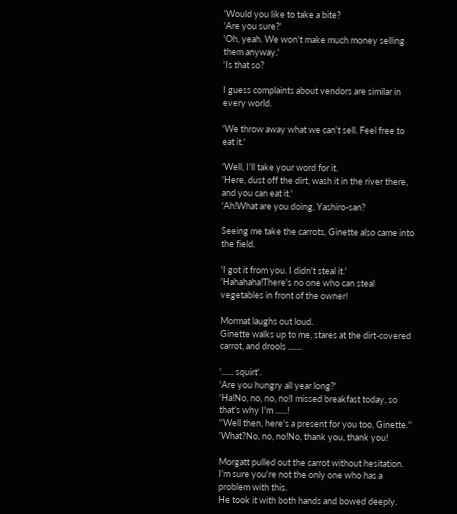'Would you like to take a bite?
'Are you sure?'
'Oh, yeah. We won't make much money selling them anyway.'
'Is that so?

I guess complaints about vendors are similar in every world.

'We throw away what we can't sell. Feel free to eat it.'

'Well, I'll take your word for it.
'Here, dust off the dirt, wash it in the river there, and you can eat it.'
'Ah!What are you doing, Yashiro-san?

Seeing me take the carrots, Ginette also came into the field.

'I got it from you. I didn't steal it.'
'Hahahaha!There's no one who can steal vegetables in front of the owner!

Mormat laughs out loud.
Ginette walks up to me, stares at the dirt-covered carrot, and drools .......

'...... squirt'.
'Are you hungry all year long?'
'Ha!No, no, no, no!I missed breakfast today, so that's why I'm ......!
''Well then, here's a present for you too, Ginette.''
'What?No, no, no!No, thank you, thank you!

Morgatt pulled out the carrot without hesitation.
I'm sure you're not the only one who has a problem with this.
He took it with both hands and bowed deeply.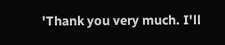'Thank you very much. I'll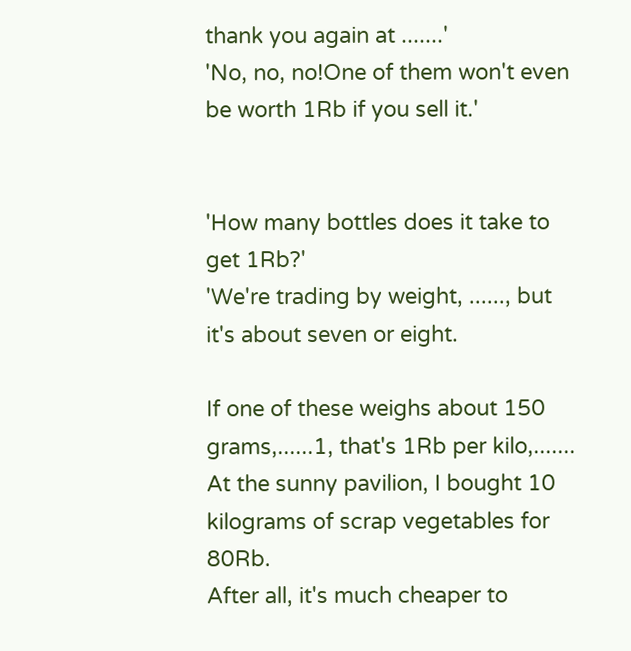thank you again at .......'
'No, no, no!One of them won't even be worth 1Rb if you sell it.'


'How many bottles does it take to get 1Rb?'
'We're trading by weight, ......, but it's about seven or eight.

If one of these weighs about 150 grams,......1, that's 1Rb per kilo,.......
At the sunny pavilion, I bought 10 kilograms of scrap vegetables for 80Rb.
After all, it's much cheaper to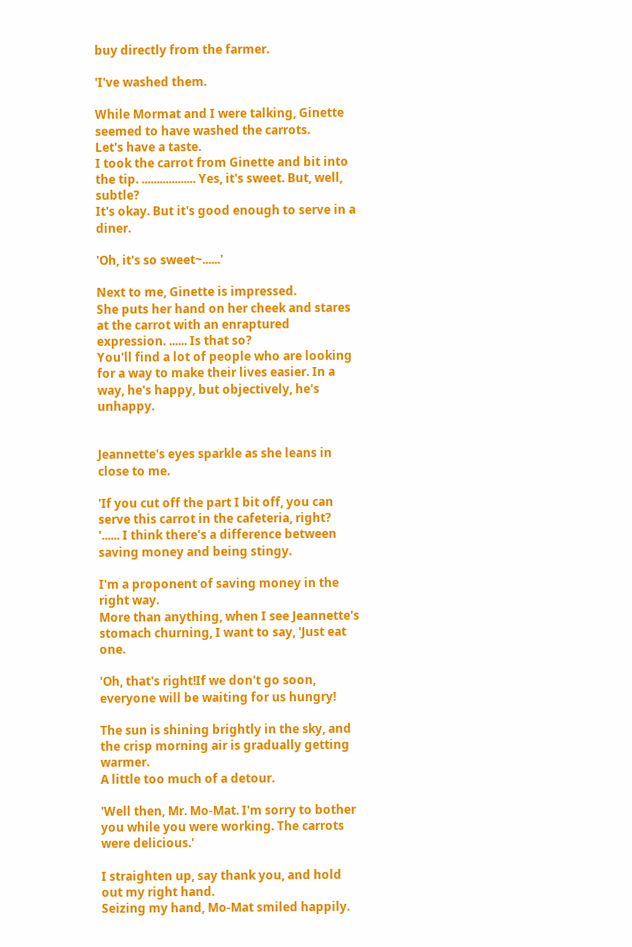buy directly from the farmer.

'I've washed them.

While Mormat and I were talking, Ginette seemed to have washed the carrots.
Let's have a taste.
I took the carrot from Ginette and bit into the tip. .................. Yes, it's sweet. But, well, subtle?
It's okay. But it's good enough to serve in a diner.

'Oh, it's so sweet~......'

Next to me, Ginette is impressed.
She puts her hand on her cheek and stares at the carrot with an enraptured expression. ...... Is that so?
You'll find a lot of people who are looking for a way to make their lives easier. In a way, he's happy, but objectively, he's unhappy.


Jeannette's eyes sparkle as she leans in close to me.

'If you cut off the part I bit off, you can serve this carrot in the cafeteria, right?
'...... I think there's a difference between saving money and being stingy.

I'm a proponent of saving money in the right way.
More than anything, when I see Jeannette's stomach churning, I want to say, 'Just eat one.

'Oh, that's right!If we don't go soon, everyone will be waiting for us hungry!

The sun is shining brightly in the sky, and the crisp morning air is gradually getting warmer.
A little too much of a detour.

'Well then, Mr. Mo-Mat. I'm sorry to bother you while you were working. The carrots were delicious.'

I straighten up, say thank you, and hold out my right hand.
Seizing my hand, Mo-Mat smiled happily.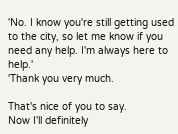'No. I know you're still getting used to the city, so let me know if you need any help. I'm always here to help.'
'Thank you very much.

That's nice of you to say.
Now I'll definitely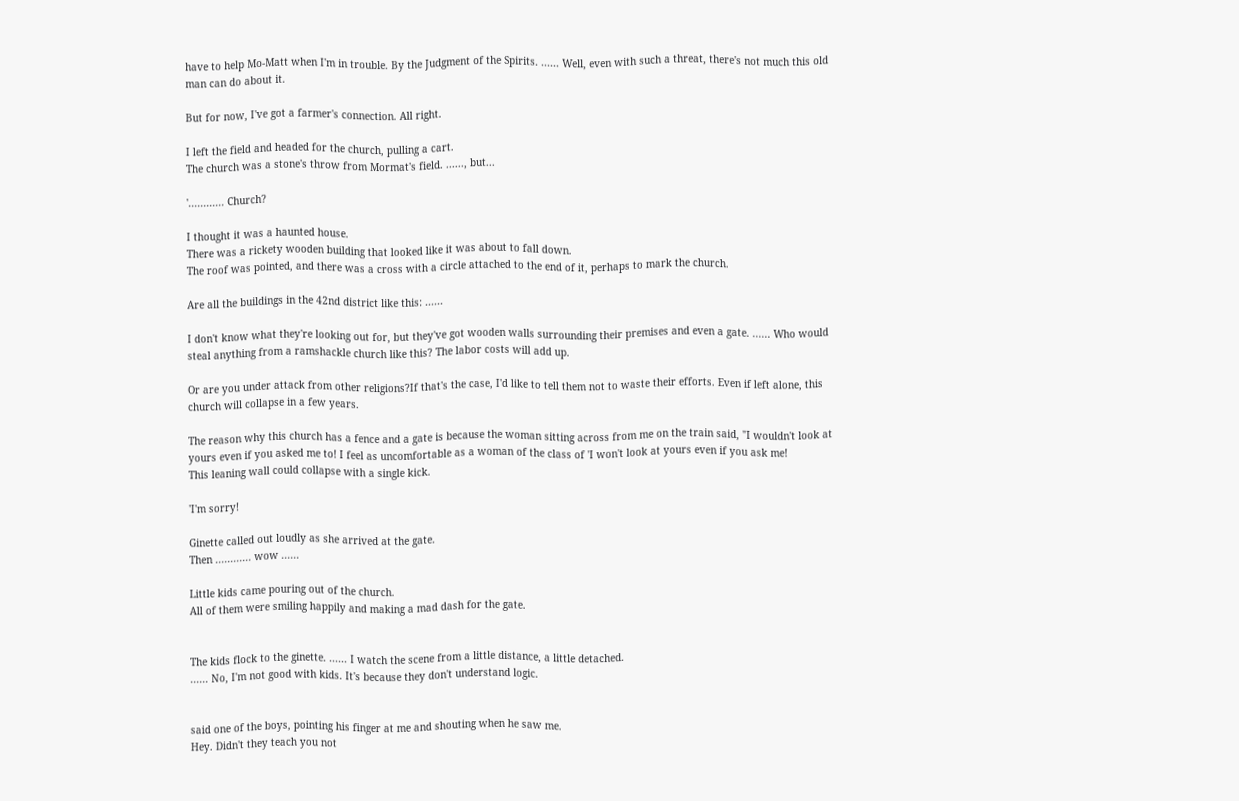have to help Mo-Matt when I'm in trouble. By the Judgment of the Spirits. ...... Well, even with such a threat, there's not much this old man can do about it.

But for now, I've got a farmer's connection. All right.

I left the field and headed for the church, pulling a cart.
The church was a stone's throw from Mormat's field. ......, but...

'............ Church?

I thought it was a haunted house.
There was a rickety wooden building that looked like it was about to fall down.
The roof was pointed, and there was a cross with a circle attached to the end of it, perhaps to mark the church.

Are all the buildings in the 42nd district like this: ......

I don't know what they're looking out for, but they've got wooden walls surrounding their premises and even a gate. ...... Who would steal anything from a ramshackle church like this? The labor costs will add up.

Or are you under attack from other religions?If that's the case, I'd like to tell them not to waste their efforts. Even if left alone, this church will collapse in a few years.

The reason why this church has a fence and a gate is because the woman sitting across from me on the train said, "I wouldn't look at yours even if you asked me to! I feel as uncomfortable as a woman of the class of 'I won't look at yours even if you ask me!
This leaning wall could collapse with a single kick.

'I'm sorry!

Ginette called out loudly as she arrived at the gate.
Then ............ wow ......

Little kids came pouring out of the church.
All of them were smiling happily and making a mad dash for the gate.


The kids flock to the ginette. ...... I watch the scene from a little distance, a little detached.
...... No, I'm not good with kids. It's because they don't understand logic.


said one of the boys, pointing his finger at me and shouting when he saw me.
Hey. Didn't they teach you not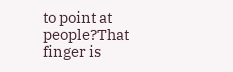to point at people?That finger is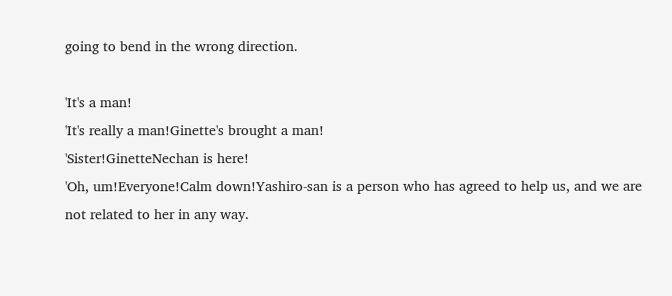going to bend in the wrong direction.

'It's a man!
'It's really a man!Ginette's brought a man!
'Sister!GinetteNechan is here!
'Oh, um!Everyone!Calm down!Yashiro-san is a person who has agreed to help us, and we are not related to her in any way.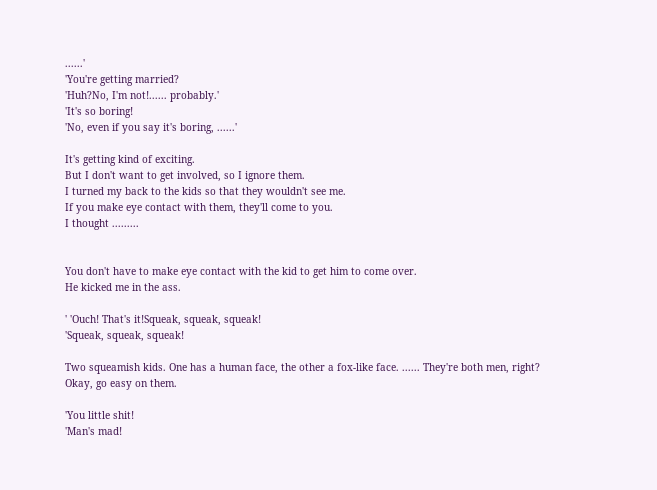......'
'You're getting married?
'Huh?No, I'm not!...... probably.'
'It's so boring!
'No, even if you say it's boring, ......'

It's getting kind of exciting.
But I don't want to get involved, so I ignore them.
I turned my back to the kids so that they wouldn't see me.
If you make eye contact with them, they'll come to you.
I thought .........


You don't have to make eye contact with the kid to get him to come over.
He kicked me in the ass.

' 'Ouch! That's it!Squeak, squeak, squeak!
'Squeak, squeak, squeak!

Two squeamish kids. One has a human face, the other a fox-like face. ...... They're both men, right?
Okay, go easy on them.

'You little shit!
'Man's mad!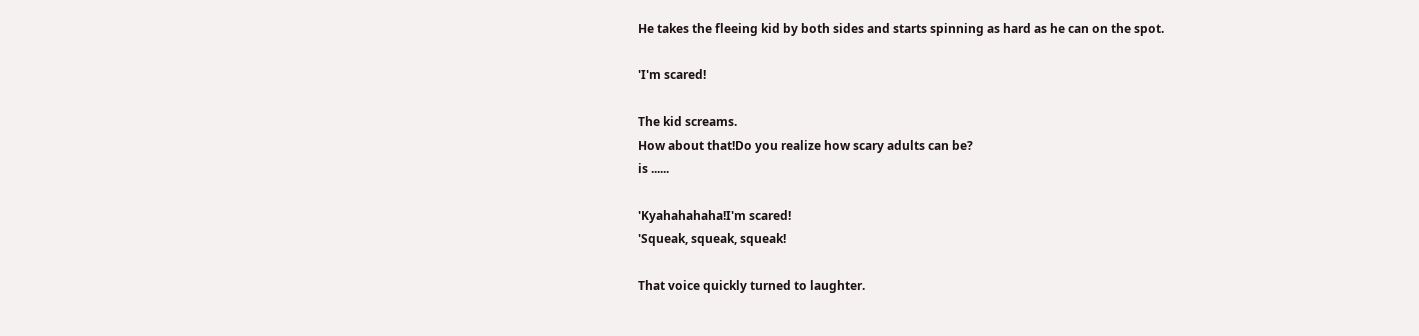He takes the fleeing kid by both sides and starts spinning as hard as he can on the spot.

'I'm scared!

The kid screams.
How about that!Do you realize how scary adults can be?
is ......

'Kyahahahaha!I'm scared!
'Squeak, squeak, squeak!

That voice quickly turned to laughter.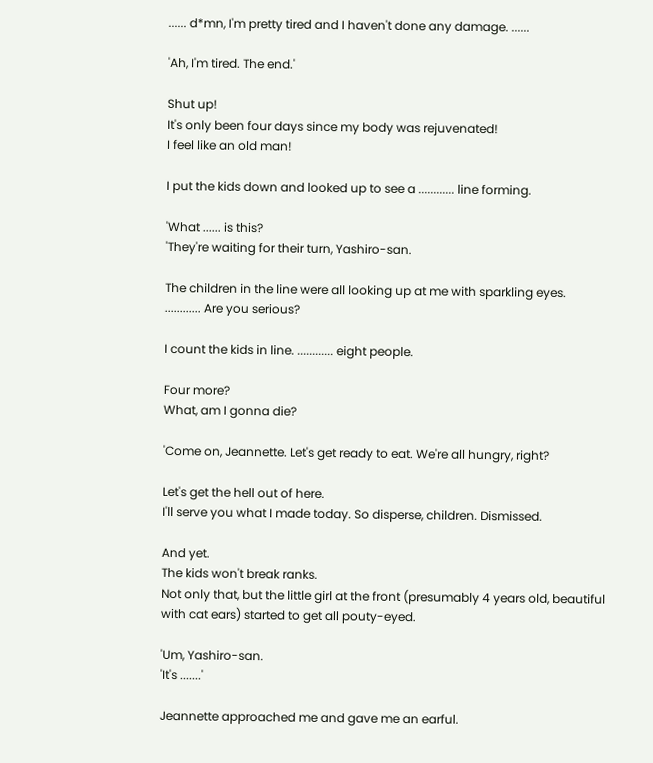...... d*mn, I'm pretty tired and I haven't done any damage. ......

'Ah, I'm tired. The end.'

Shut up!
It's only been four days since my body was rejuvenated!
I feel like an old man!

I put the kids down and looked up to see a ............ line forming.

'What ...... is this?
'They're waiting for their turn, Yashiro-san.

The children in the line were all looking up at me with sparkling eyes.
............ Are you serious?

I count the kids in line. ............ eight people.

Four more?
What, am I gonna die?

'Come on, Jeannette. Let's get ready to eat. We're all hungry, right?

Let's get the hell out of here.
I'll serve you what I made today. So disperse, children. Dismissed.

And yet.
The kids won't break ranks.
Not only that, but the little girl at the front (presumably 4 years old, beautiful with cat ears) started to get all pouty-eyed.

'Um, Yashiro-san.
'It's .......'

Jeannette approached me and gave me an earful.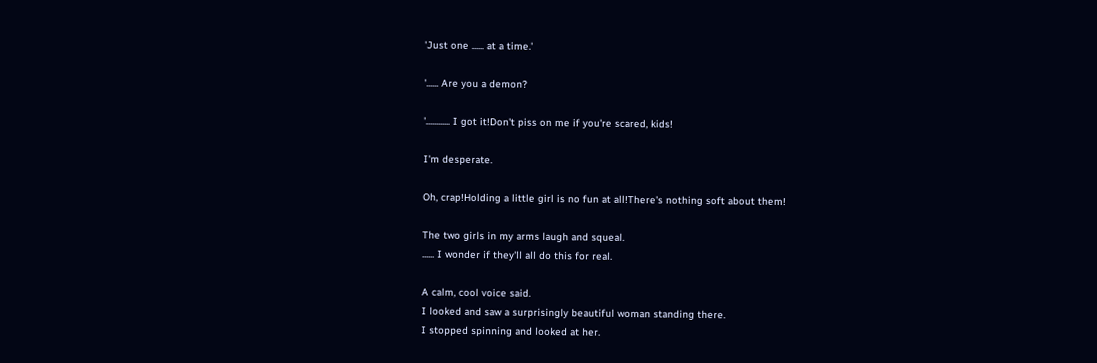'Just one ...... at a time.'

'...... Are you a demon?

'............ I got it!Don't piss on me if you're scared, kids!

I'm desperate.

Oh, crap!Holding a little girl is no fun at all!There's nothing soft about them!

The two girls in my arms laugh and squeal.
...... I wonder if they'll all do this for real.

A calm, cool voice said.
I looked and saw a surprisingly beautiful woman standing there.
I stopped spinning and looked at her.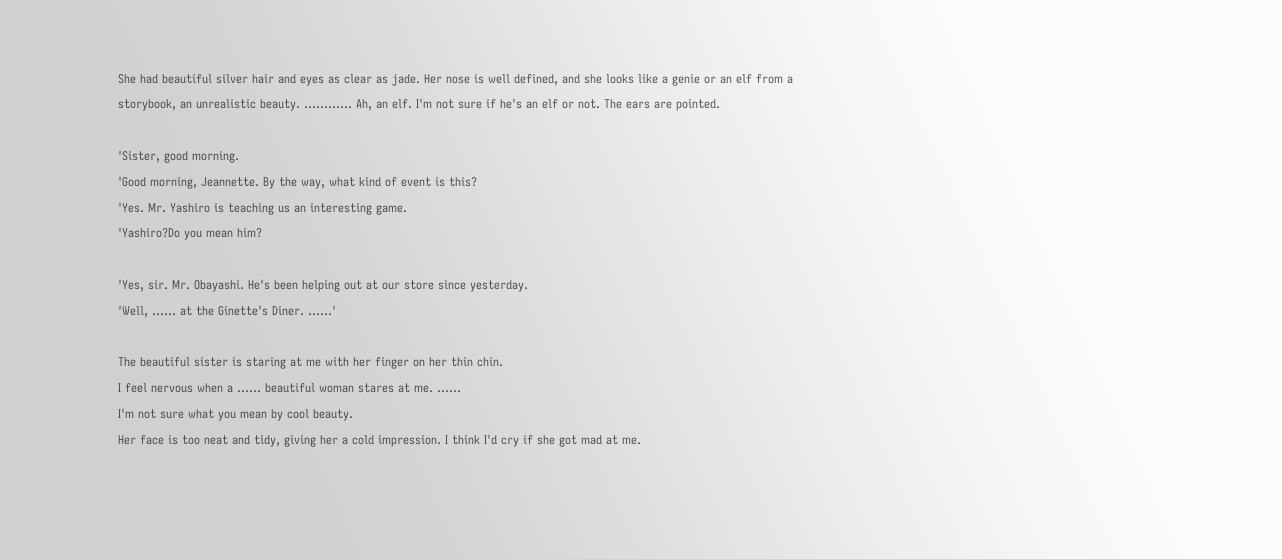She had beautiful silver hair and eyes as clear as jade. Her nose is well defined, and she looks like a genie or an elf from a storybook, an unrealistic beauty. ............ Ah, an elf. I'm not sure if he's an elf or not. The ears are pointed.

'Sister, good morning.
'Good morning, Jeannette. By the way, what kind of event is this?
'Yes. Mr. Yashiro is teaching us an interesting game.
'Yashiro?Do you mean him?

'Yes, sir. Mr. Obayashi. He's been helping out at our store since yesterday.
'Well, ...... at the Ginette's Diner. ......'

The beautiful sister is staring at me with her finger on her thin chin.
I feel nervous when a ...... beautiful woman stares at me. ......
I'm not sure what you mean by cool beauty.
Her face is too neat and tidy, giving her a cold impression. I think I'd cry if she got mad at me.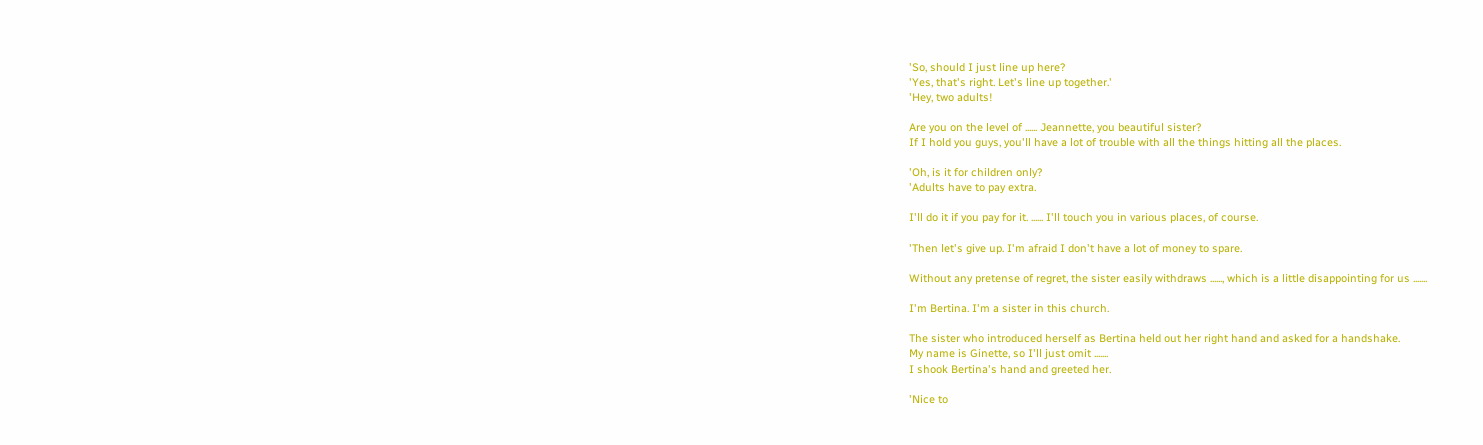'So, should I just line up here?
'Yes, that's right. Let's line up together.'
'Hey, two adults!

Are you on the level of ...... Jeannette, you beautiful sister?
If I hold you guys, you'll have a lot of trouble with all the things hitting all the places.

'Oh, is it for children only?
'Adults have to pay extra.

I'll do it if you pay for it. ...... I'll touch you in various places, of course.

'Then let's give up. I'm afraid I don't have a lot of money to spare.

Without any pretense of regret, the sister easily withdraws ......, which is a little disappointing for us .......

I'm Bertina. I'm a sister in this church.

The sister who introduced herself as Bertina held out her right hand and asked for a handshake.
My name is Ginette, so I'll just omit .......
I shook Bertina's hand and greeted her.

'Nice to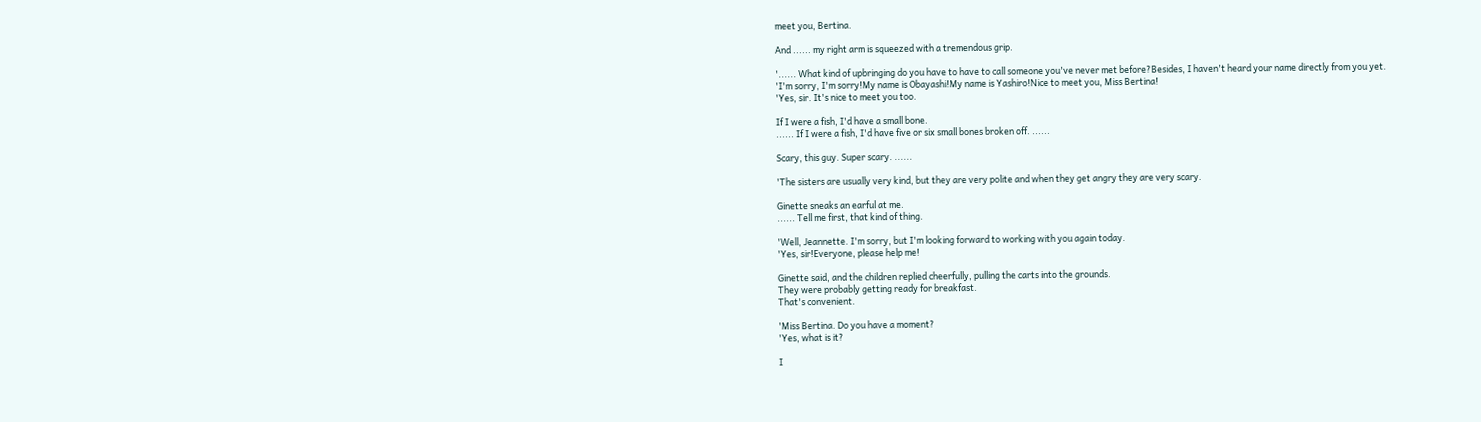meet you, Bertina.

And ...... my right arm is squeezed with a tremendous grip.

'...... What kind of upbringing do you have to have to call someone you've never met before?Besides, I haven't heard your name directly from you yet.
'I'm sorry, I'm sorry!My name is Obayashi!My name is Yashiro!Nice to meet you, Miss Bertina!
'Yes, sir. It's nice to meet you too.

If I were a fish, I'd have a small bone.
...... If I were a fish, I'd have five or six small bones broken off. ......

Scary, this guy. Super scary. ......

'The sisters are usually very kind, but they are very polite and when they get angry they are very scary.

Ginette sneaks an earful at me.
...... Tell me first, that kind of thing.

'Well, Jeannette. I'm sorry, but I'm looking forward to working with you again today.
'Yes, sir!Everyone, please help me!

Ginette said, and the children replied cheerfully, pulling the carts into the grounds.
They were probably getting ready for breakfast.
That's convenient.

'Miss Bertina. Do you have a moment?
'Yes, what is it?

I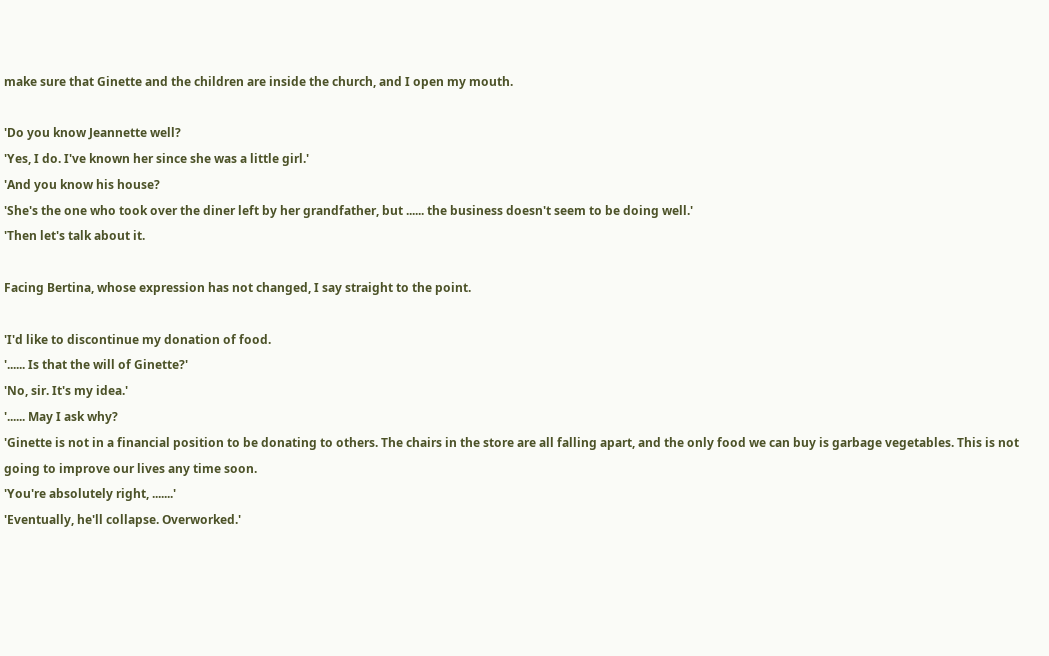make sure that Ginette and the children are inside the church, and I open my mouth.

'Do you know Jeannette well?
'Yes, I do. I've known her since she was a little girl.'
'And you know his house?
'She's the one who took over the diner left by her grandfather, but ...... the business doesn't seem to be doing well.'
'Then let's talk about it.

Facing Bertina, whose expression has not changed, I say straight to the point.

'I'd like to discontinue my donation of food.
'...... Is that the will of Ginette?'
'No, sir. It's my idea.'
'...... May I ask why?
'Ginette is not in a financial position to be donating to others. The chairs in the store are all falling apart, and the only food we can buy is garbage vegetables. This is not going to improve our lives any time soon.
'You're absolutely right, .......'
'Eventually, he'll collapse. Overworked.'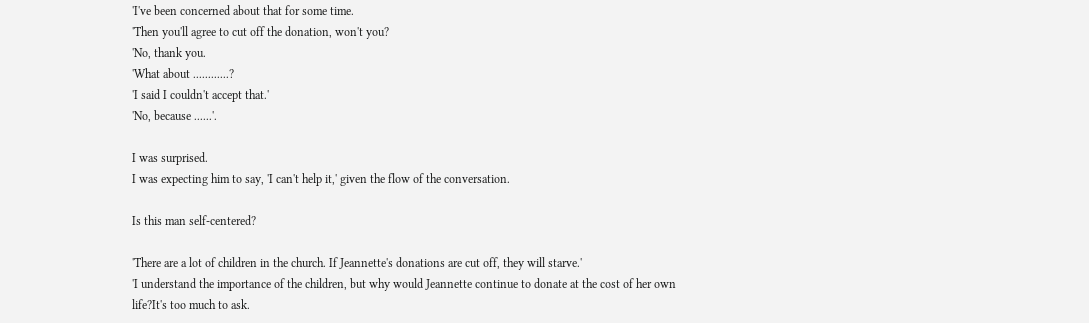'I've been concerned about that for some time.
'Then you'll agree to cut off the donation, won't you?
'No, thank you.
'What about ............?
'I said I couldn't accept that.'
'No, because ......'.

I was surprised.
I was expecting him to say, 'I can't help it,' given the flow of the conversation.

Is this man self-centered?

'There are a lot of children in the church. If Jeannette's donations are cut off, they will starve.'
'I understand the importance of the children, but why would Jeannette continue to donate at the cost of her own life?It's too much to ask.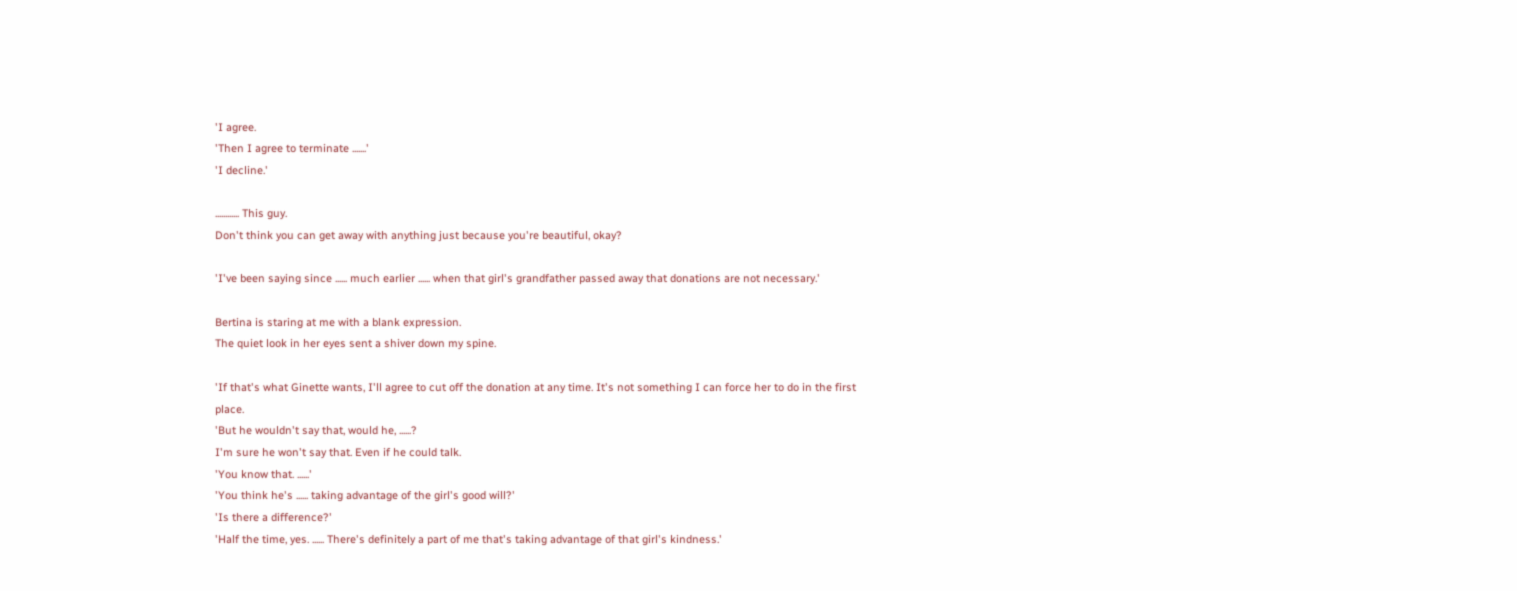'I agree.
'Then I agree to terminate .......'
'I decline.'

............ This guy.
Don't think you can get away with anything just because you're beautiful, okay?

'I've been saying since ...... much earlier ...... when that girl's grandfather passed away that donations are not necessary.'

Bertina is staring at me with a blank expression.
The quiet look in her eyes sent a shiver down my spine.

'If that's what Ginette wants, I'll agree to cut off the donation at any time. It's not something I can force her to do in the first place.
'But he wouldn't say that, would he, ......?
I'm sure he won't say that. Even if he could talk.
'You know that. ......'
'You think he's ...... taking advantage of the girl's good will?'
'Is there a difference?'
'Half the time, yes. ...... There's definitely a part of me that's taking advantage of that girl's kindness.'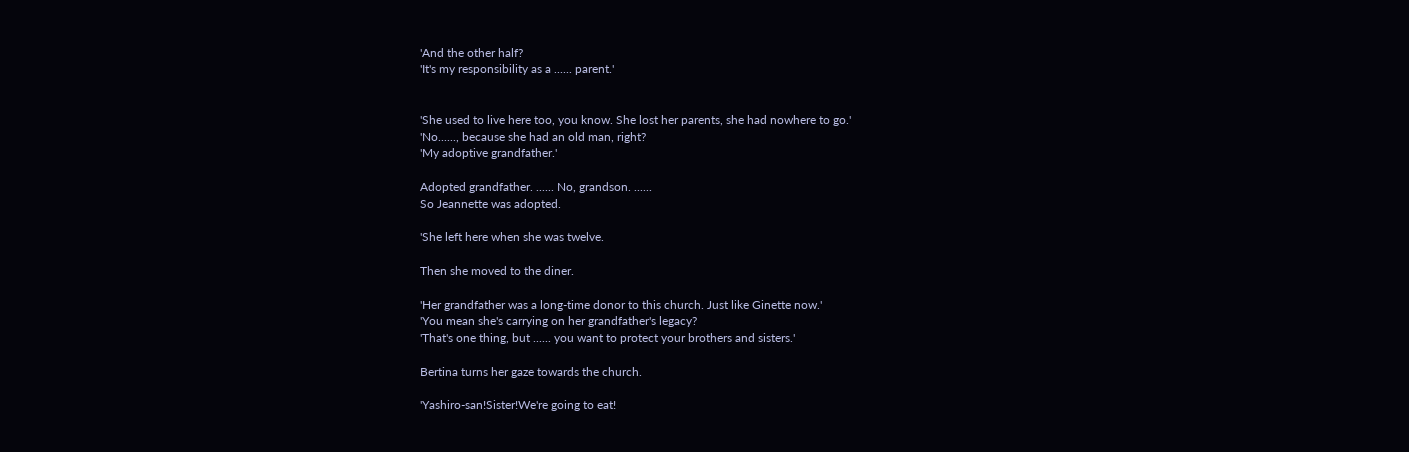'And the other half?
'It's my responsibility as a ...... parent.'


'She used to live here too, you know. She lost her parents, she had nowhere to go.'
'No......, because she had an old man, right?
'My adoptive grandfather.'

Adopted grandfather. ...... No, grandson. ......
So Jeannette was adopted.

'She left here when she was twelve.

Then she moved to the diner.

'Her grandfather was a long-time donor to this church. Just like Ginette now.'
'You mean she's carrying on her grandfather's legacy?
'That's one thing, but ...... you want to protect your brothers and sisters.'

Bertina turns her gaze towards the church.

'Yashiro-san!Sister!We're going to eat!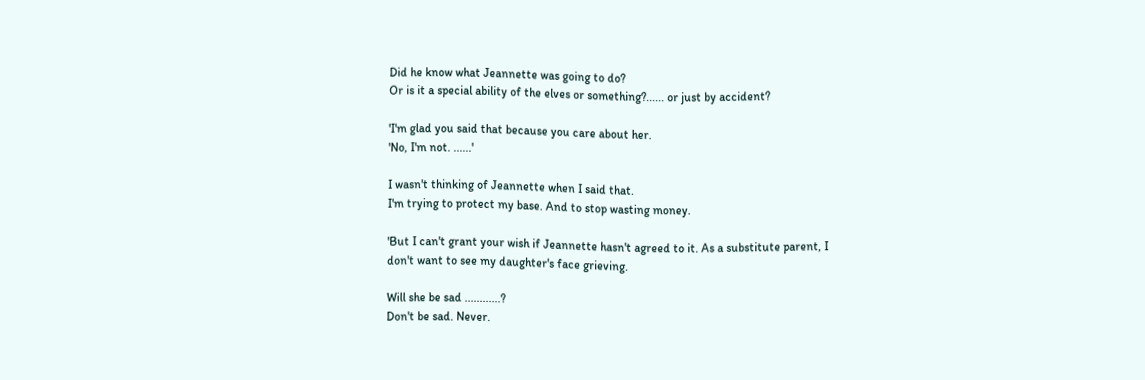Did he know what Jeannette was going to do?
Or is it a special ability of the elves or something?...... or just by accident?

'I'm glad you said that because you care about her.
'No, I'm not. ......'

I wasn't thinking of Jeannette when I said that.
I'm trying to protect my base. And to stop wasting money.

'But I can't grant your wish if Jeannette hasn't agreed to it. As a substitute parent, I don't want to see my daughter's face grieving.

Will she be sad ............?
Don't be sad. Never.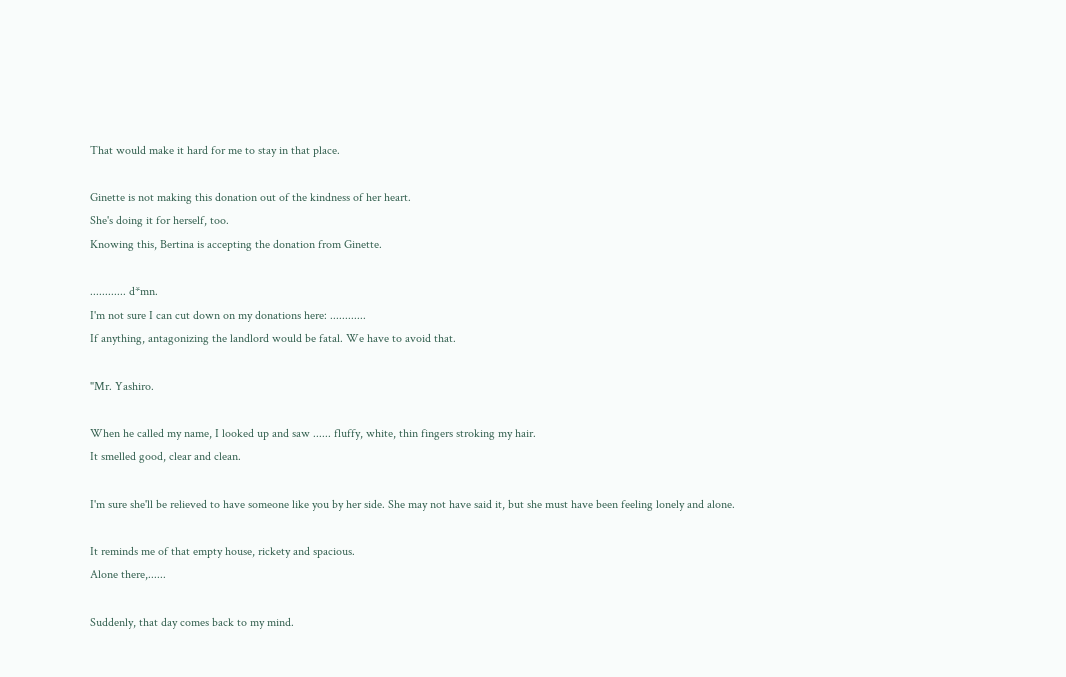That would make it hard for me to stay in that place.

Ginette is not making this donation out of the kindness of her heart.
She's doing it for herself, too.
Knowing this, Bertina is accepting the donation from Ginette.

............ d*mn.
I'm not sure I can cut down on my donations here: ............
If anything, antagonizing the landlord would be fatal. We have to avoid that.

"Mr. Yashiro.

When he called my name, I looked up and saw ...... fluffy, white, thin fingers stroking my hair.
It smelled good, clear and clean.

I'm sure she'll be relieved to have someone like you by her side. She may not have said it, but she must have been feeling lonely and alone.

It reminds me of that empty house, rickety and spacious.
Alone there,......

Suddenly, that day comes back to my mind.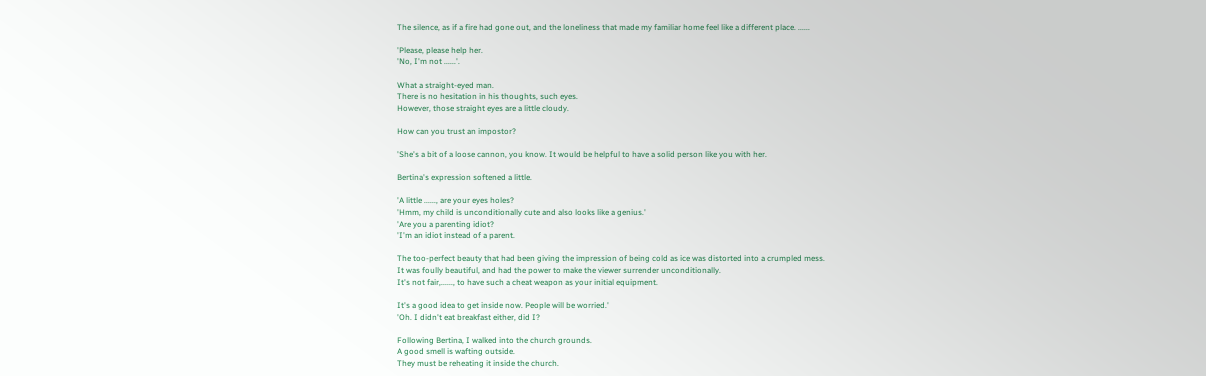The silence, as if a fire had gone out, and the loneliness that made my familiar home feel like a different place. ......

'Please, please help her.
'No, I'm not ......'.

What a straight-eyed man.
There is no hesitation in his thoughts, such eyes.
However, those straight eyes are a little cloudy.

How can you trust an impostor?

'She's a bit of a loose cannon, you know. It would be helpful to have a solid person like you with her.

Bertina's expression softened a little.

'A little ......, are your eyes holes?
'Hmm, my child is unconditionally cute and also looks like a genius.'
'Are you a parenting idiot?
'I'm an idiot instead of a parent.

The too-perfect beauty that had been giving the impression of being cold as ice was distorted into a crumpled mess.
It was foully beautiful, and had the power to make the viewer surrender unconditionally.
It's not fair,......, to have such a cheat weapon as your initial equipment.

It's a good idea to get inside now. People will be worried.'
'Oh. I didn't eat breakfast either, did I?

Following Bertina, I walked into the church grounds.
A good smell is wafting outside.
They must be reheating it inside the church.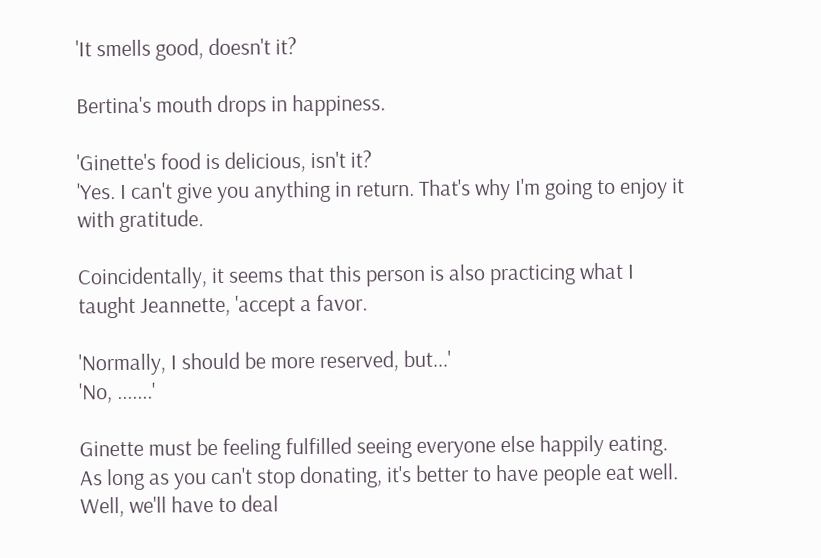'It smells good, doesn't it?

Bertina's mouth drops in happiness.

'Ginette's food is delicious, isn't it?
'Yes. I can't give you anything in return. That's why I'm going to enjoy it with gratitude.

Coincidentally, it seems that this person is also practicing what I taught Jeannette, 'accept a favor.

'Normally, I should be more reserved, but...'
'No, .......'

Ginette must be feeling fulfilled seeing everyone else happily eating.
As long as you can't stop donating, it's better to have people eat well.
Well, we'll have to deal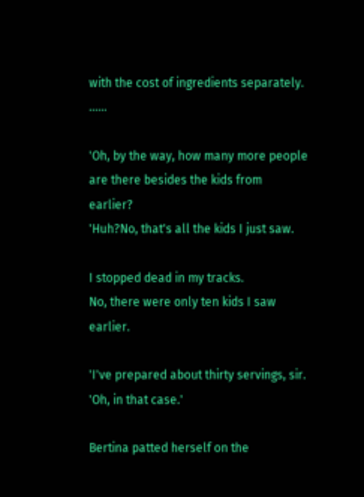with the cost of ingredients separately. ......

'Oh, by the way, how many more people are there besides the kids from earlier?
'Huh?No, that's all the kids I just saw.

I stopped dead in my tracks.
No, there were only ten kids I saw earlier.

'I've prepared about thirty servings, sir.
'Oh, in that case.'

Bertina patted herself on the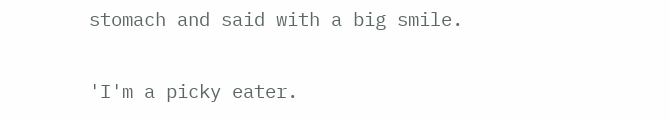stomach and said with a big smile.

'I'm a picky eater.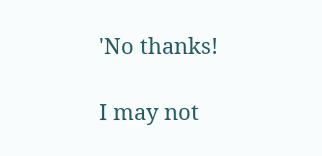'No thanks!

I may not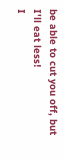be able to cut you off, but I'll eat less!
I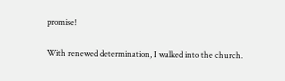promise!

With renewed determination, I walked into the church.